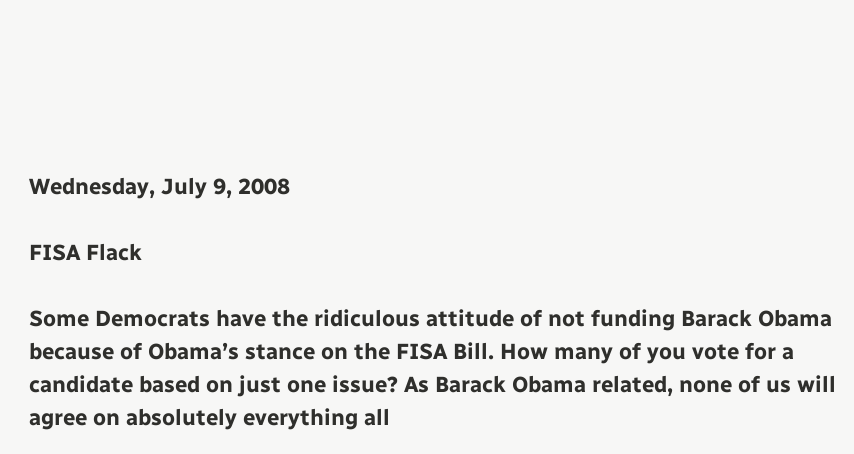Wednesday, July 9, 2008

FISA Flack

Some Democrats have the ridiculous attitude of not funding Barack Obama because of Obama’s stance on the FISA Bill. How many of you vote for a candidate based on just one issue? As Barack Obama related, none of us will agree on absolutely everything all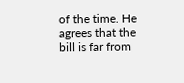of the time. He agrees that the bill is far from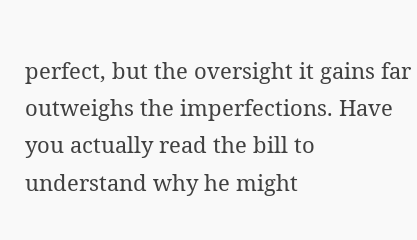perfect, but the oversight it gains far outweighs the imperfections. Have you actually read the bill to understand why he might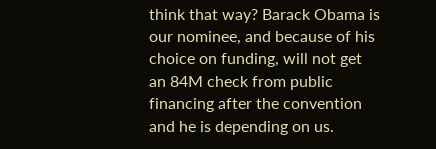think that way? Barack Obama is our nominee, and because of his choice on funding, will not get an 84M check from public financing after the convention and he is depending on us.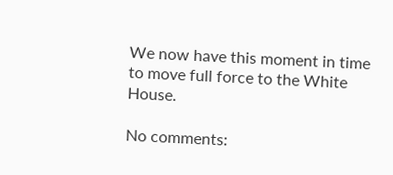We now have this moment in time to move full force to the White House.

No comments: